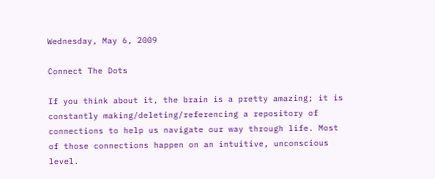Wednesday, May 6, 2009

Connect The Dots

If you think about it, the brain is a pretty amazing; it is constantly making/deleting/referencing a repository of connections to help us navigate our way through life. Most of those connections happen on an intuitive, unconscious level.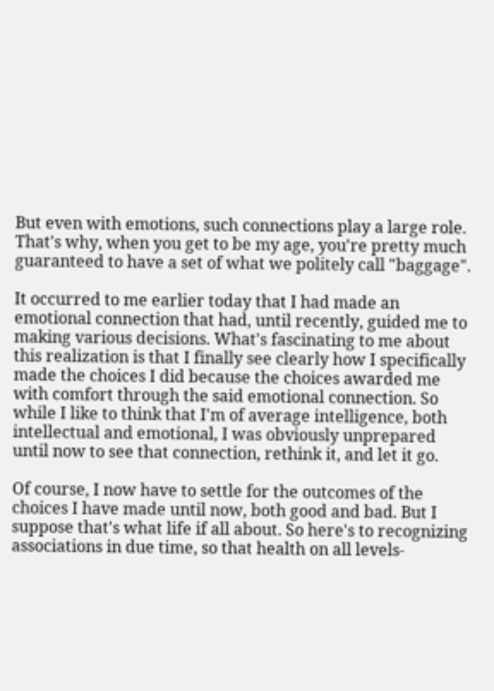But even with emotions, such connections play a large role. That's why, when you get to be my age, you're pretty much guaranteed to have a set of what we politely call "baggage".

It occurred to me earlier today that I had made an emotional connection that had, until recently, guided me to making various decisions. What's fascinating to me about this realization is that I finally see clearly how I specifically made the choices I did because the choices awarded me with comfort through the said emotional connection. So while I like to think that I'm of average intelligence, both intellectual and emotional, I was obviously unprepared until now to see that connection, rethink it, and let it go.

Of course, I now have to settle for the outcomes of the choices I have made until now, both good and bad. But I suppose that's what life if all about. So here's to recognizing associations in due time, so that health on all levels-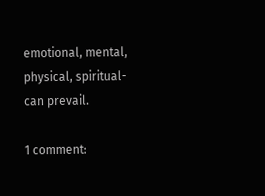emotional, mental, physical, spiritual- can prevail.

1 comment: